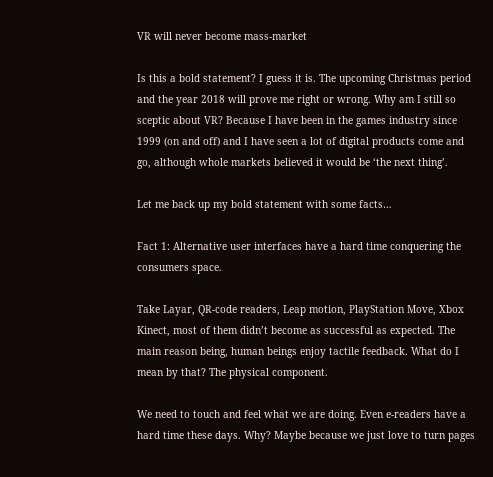VR will never become mass-market

Is this a bold statement? I guess it is. The upcoming Christmas period and the year 2018 will prove me right or wrong. Why am I still so sceptic about VR? Because I have been in the games industry since 1999 (on and off) and I have seen a lot of digital products come and go, although whole markets believed it would be ‘the next thing’.

Let me back up my bold statement with some facts…

Fact 1: Alternative user interfaces have a hard time conquering the consumers space.

Take Layar, QR-code readers, Leap motion, PlayStation Move, Xbox Kinect, most of them didn’t become as successful as expected. The main reason being, human beings enjoy tactile feedback. What do I mean by that? The physical component.

We need to touch and feel what we are doing. Even e-readers have a hard time these days. Why? Maybe because we just love to turn pages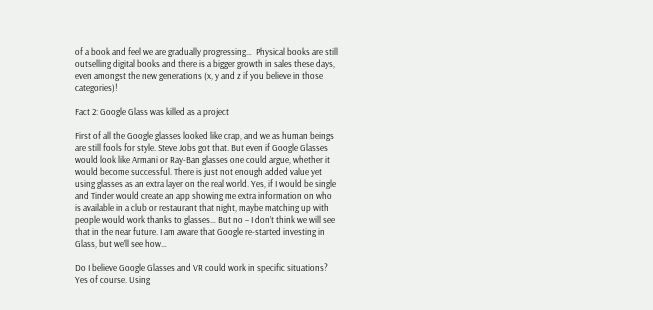of a book and feel we are gradually progressing…  Physical books are still outselling digital books and there is a bigger growth in sales these days, even amongst the new generations (x, y and z if you believe in those categories)!

Fact 2: Google Glass was killed as a project

First of all the Google glasses looked like crap, and we as human beings are still fools for style. Steve Jobs got that. But even if Google Glasses would look like Armani or Ray-Ban glasses one could argue, whether it would become successful. There is just not enough added value yet using glasses as an extra layer on the real world. Yes, if I would be single and Tinder would create an app showing me extra information on who is available in a club or restaurant that night, maybe matching up with people would work thanks to glasses… But no – I don’t think we will see that in the near future. I am aware that Google re-started investing in Glass, but we’ll see how…

Do I believe Google Glasses and VR could work in specific situations? Yes of course. Using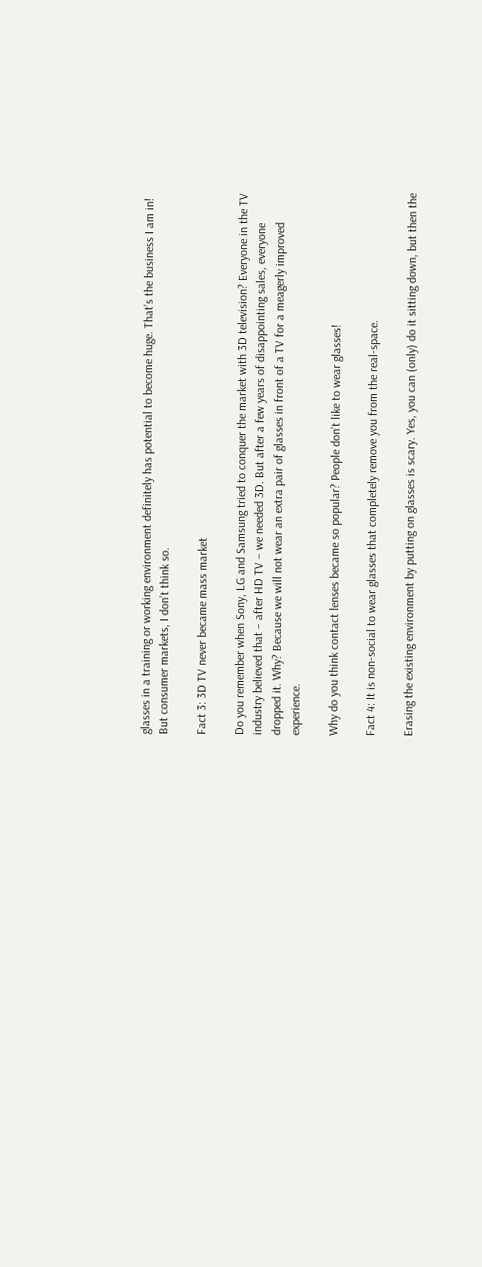glasses in a training or working environment definitely has potential to become huge. That’s the business I am in! But consumer markets, I don’t think so.

Fact 3: 3D TV never became mass market

Do you remember when Sony, LG and Samsung tried to conquer the market with 3D television? Everyone in the TV industry believed that – after HD TV – we needed 3D. But after a few years of disappointing sales, everyone dropped it. Why? Because we will not wear an extra pair of glasses in front of a TV for a meagerly improved experience.

Why do you think contact lenses became so popular? People don’t like to wear glasses!

Fact 4: It is non-social to wear glasses that completely remove you from the real-space.

Erasing the existing environment by putting on glasses is scary. Yes, you can (only) do it sitting down, but then the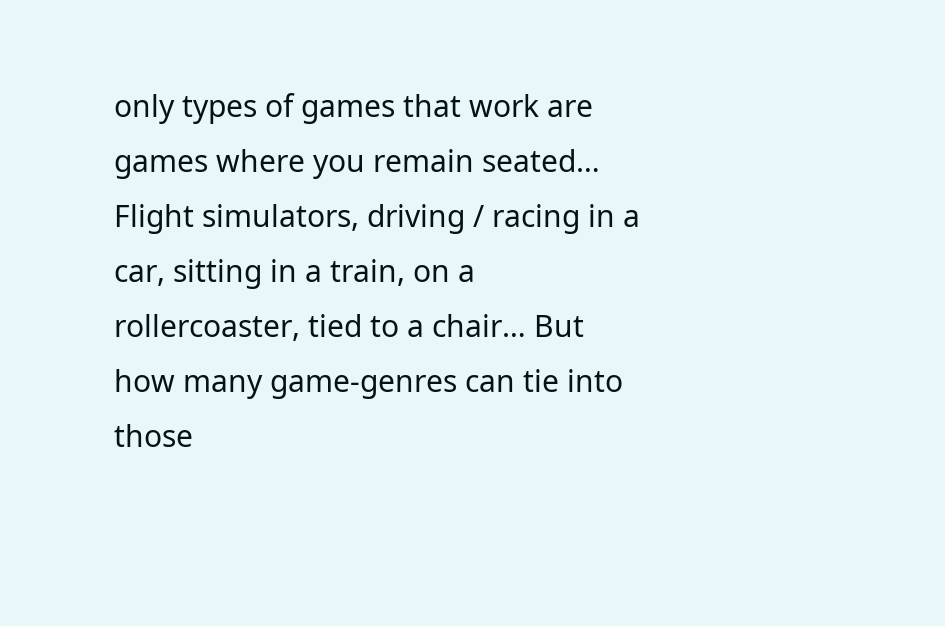only types of games that work are games where you remain seated… Flight simulators, driving / racing in a car, sitting in a train, on a rollercoaster, tied to a chair… But how many game-genres can tie into those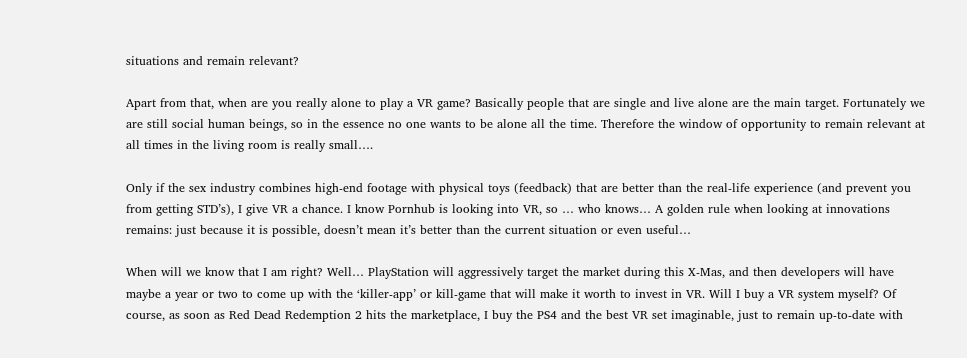situations and remain relevant?

Apart from that, when are you really alone to play a VR game? Basically people that are single and live alone are the main target. Fortunately we are still social human beings, so in the essence no one wants to be alone all the time. Therefore the window of opportunity to remain relevant at all times in the living room is really small….

Only if the sex industry combines high-end footage with physical toys (feedback) that are better than the real-life experience (and prevent you from getting STD’s), I give VR a chance. I know Pornhub is looking into VR, so … who knows… A golden rule when looking at innovations remains: just because it is possible, doesn’t mean it’s better than the current situation or even useful…

When will we know that I am right? Well… PlayStation will aggressively target the market during this X-Mas, and then developers will have maybe a year or two to come up with the ‘killer-app’ or kill-game that will make it worth to invest in VR. Will I buy a VR system myself? Of course, as soon as Red Dead Redemption 2 hits the marketplace, I buy the PS4 and the best VR set imaginable, just to remain up-to-date with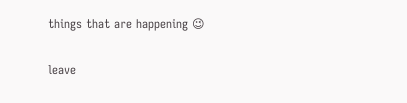things that are happening 😉

leave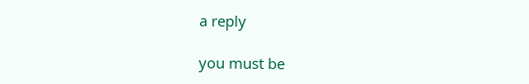a reply

you must be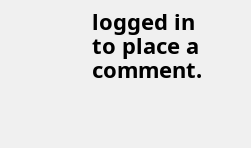logged in to place a comment.